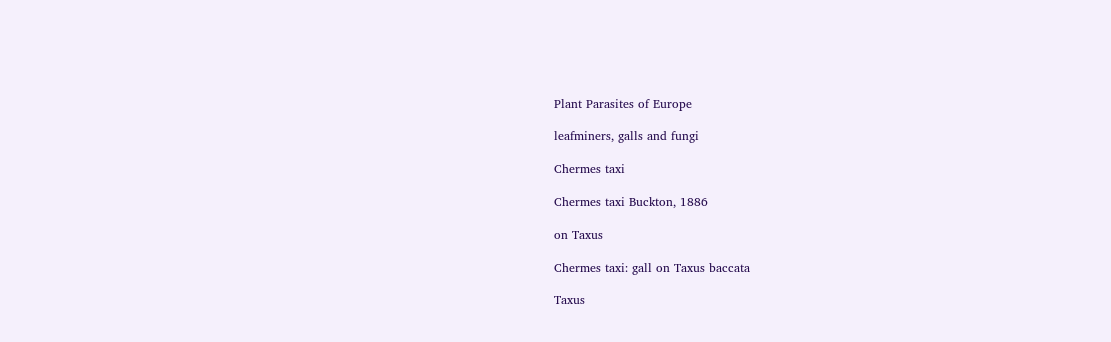Plant Parasites of Europe

leafminers, galls and fungi

Chermes taxi

Chermes taxi Buckton, 1886

on Taxus

Chermes taxi: gall on Taxus baccata

Taxus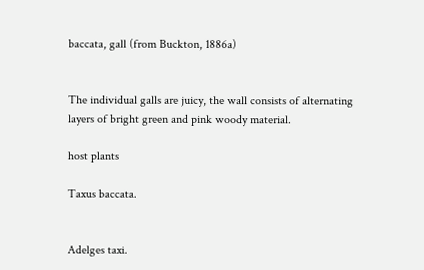baccata, gall (from Buckton, 1886a)


The individual galls are juicy, the wall consists of alternating layers of bright green and pink woody material.

host plants

Taxus baccata.


Adelges taxi.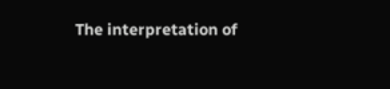The interpretation of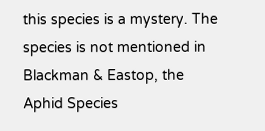this species is a mystery. The species is not mentioned in Blackman & Eastop, the Aphid Species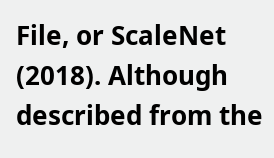File, or ScaleNet (2018). Although described from the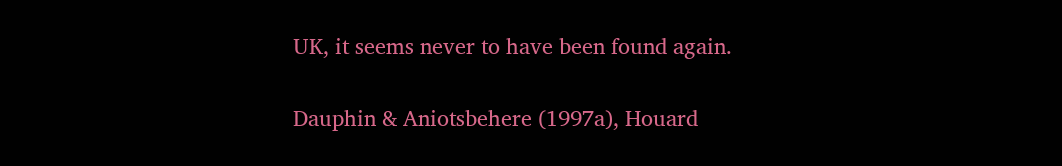UK, it seems never to have been found again.


Dauphin & Aniotsbehere (1997a), Houard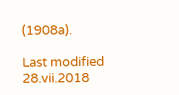(1908a).

Last modified 28.vii.2018